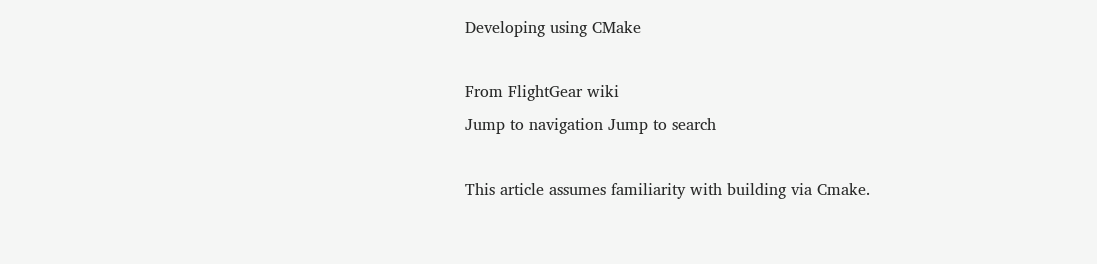Developing using CMake

From FlightGear wiki
Jump to navigation Jump to search

This article assumes familiarity with building via Cmake.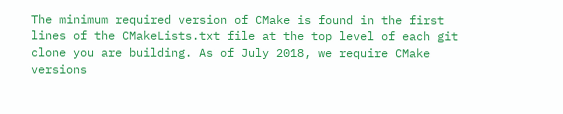The minimum required version of CMake is found in the first lines of the CMakeLists.txt file at the top level of each git clone you are building. As of July 2018, we require CMake versions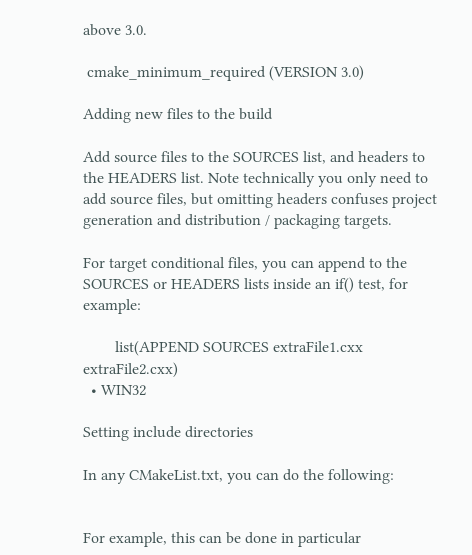above 3.0.

 cmake_minimum_required (VERSION 3.0)

Adding new files to the build

Add source files to the SOURCES list, and headers to the HEADERS list. Note technically you only need to add source files, but omitting headers confuses project generation and distribution / packaging targets.

For target conditional files, you can append to the SOURCES or HEADERS lists inside an if() test, for example:

        list(APPEND SOURCES extraFile1.cxx extraFile2.cxx)
  • WIN32

Setting include directories

In any CMakeList.txt, you can do the following:


For example, this can be done in particular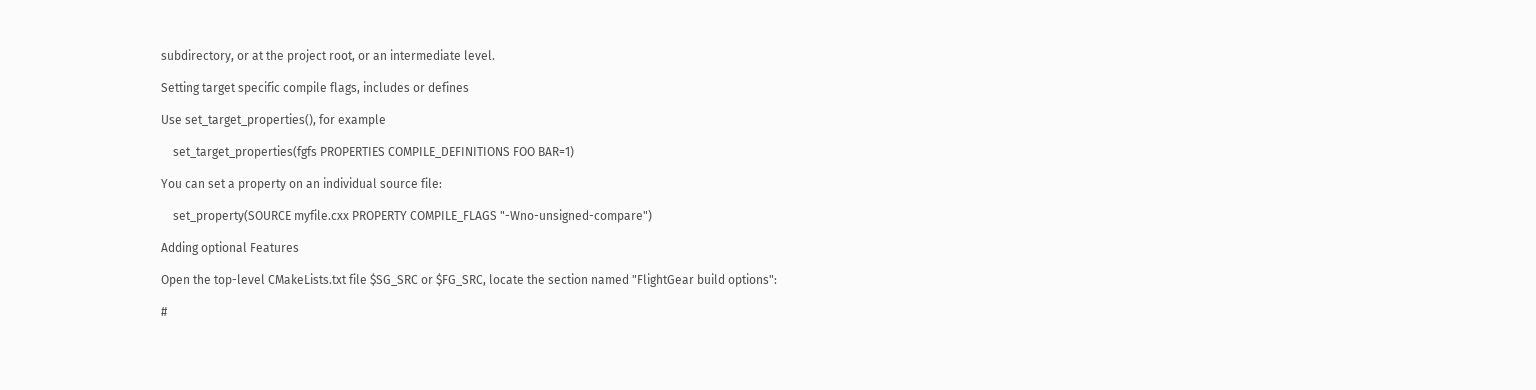subdirectory, or at the project root, or an intermediate level.

Setting target specific compile flags, includes or defines

Use set_target_properties(), for example

    set_target_properties(fgfs PROPERTIES COMPILE_DEFINITIONS FOO BAR=1)

You can set a property on an individual source file:

    set_property(SOURCE myfile.cxx PROPERTY COMPILE_FLAGS "-Wno-unsigned-compare")

Adding optional Features

Open the top-level CMakeLists.txt file $SG_SRC or $FG_SRC, locate the section named "FlightGear build options":

#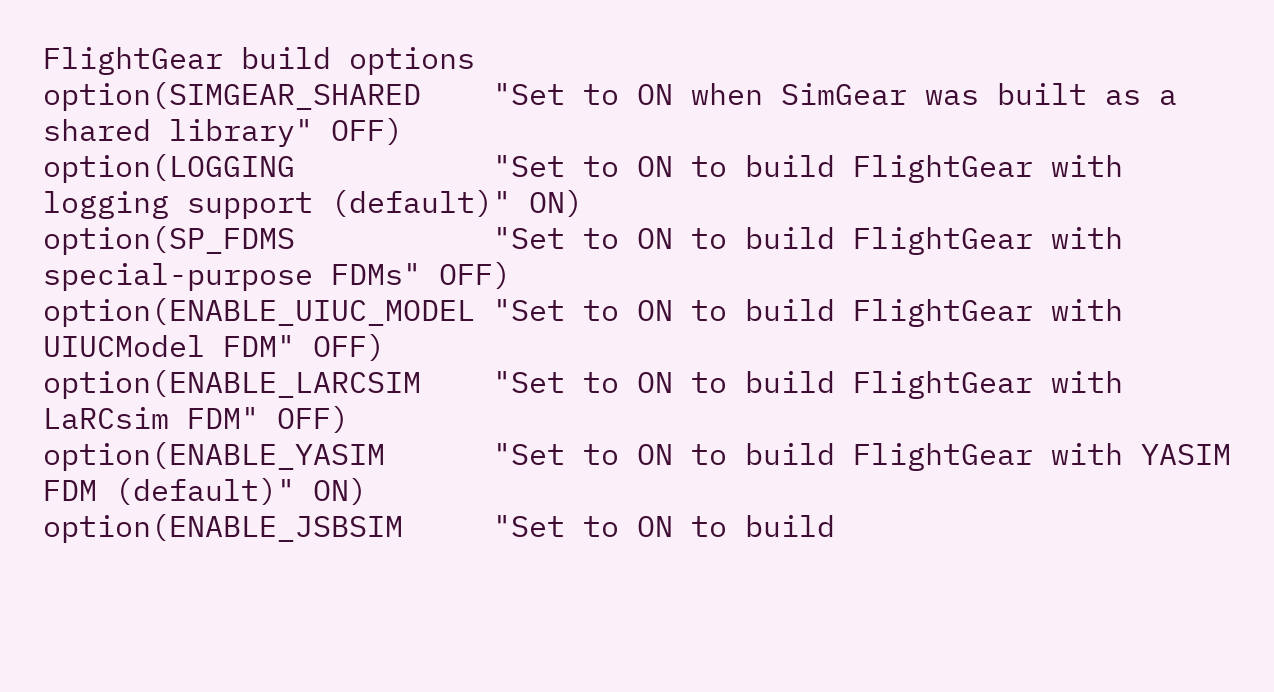FlightGear build options
option(SIMGEAR_SHARED    "Set to ON when SimGear was built as a shared library" OFF)
option(LOGGING           "Set to ON to build FlightGear with logging support (default)" ON)
option(SP_FDMS           "Set to ON to build FlightGear with special-purpose FDMs" OFF)
option(ENABLE_UIUC_MODEL "Set to ON to build FlightGear with UIUCModel FDM" OFF)
option(ENABLE_LARCSIM    "Set to ON to build FlightGear with LaRCsim FDM" OFF)
option(ENABLE_YASIM      "Set to ON to build FlightGear with YASIM FDM (default)" ON)
option(ENABLE_JSBSIM     "Set to ON to build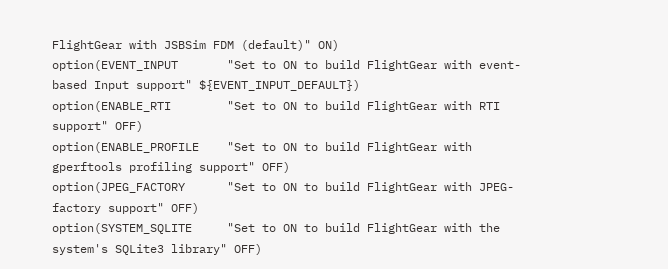FlightGear with JSBSim FDM (default)" ON)
option(EVENT_INPUT       "Set to ON to build FlightGear with event-based Input support" ${EVENT_INPUT_DEFAULT})
option(ENABLE_RTI        "Set to ON to build FlightGear with RTI support" OFF)
option(ENABLE_PROFILE    "Set to ON to build FlightGear with gperftools profiling support" OFF)
option(JPEG_FACTORY      "Set to ON to build FlightGear with JPEG-factory support" OFF)
option(SYSTEM_SQLITE     "Set to ON to build FlightGear with the system's SQLite3 library" OFF)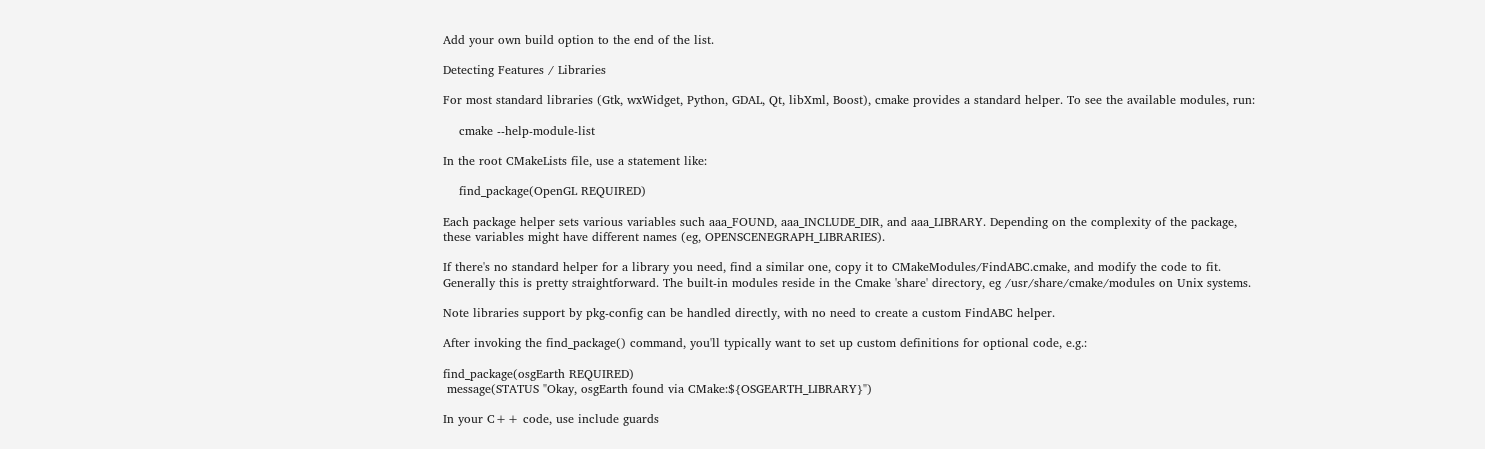Add your own build option to the end of the list.

Detecting Features / Libraries

For most standard libraries (Gtk, wxWidget, Python, GDAL, Qt, libXml, Boost), cmake provides a standard helper. To see the available modules, run:

    cmake --help-module-list

In the root CMakeLists file, use a statement like:

    find_package(OpenGL REQUIRED)

Each package helper sets various variables such aaa_FOUND, aaa_INCLUDE_DIR, and aaa_LIBRARY. Depending on the complexity of the package, these variables might have different names (eg, OPENSCENEGRAPH_LIBRARIES).

If there's no standard helper for a library you need, find a similar one, copy it to CMakeModules/FindABC.cmake, and modify the code to fit. Generally this is pretty straightforward. The built-in modules reside in the Cmake 'share' directory, eg /usr/share/cmake/modules on Unix systems.

Note libraries support by pkg-config can be handled directly, with no need to create a custom FindABC helper.

After invoking the find_package() command, you'll typically want to set up custom definitions for optional code, e.g.:

find_package(osgEarth REQUIRED)
 message(STATUS "Okay, osgEarth found via CMake:${OSGEARTH_LIBRARY}")

In your C++ code, use include guards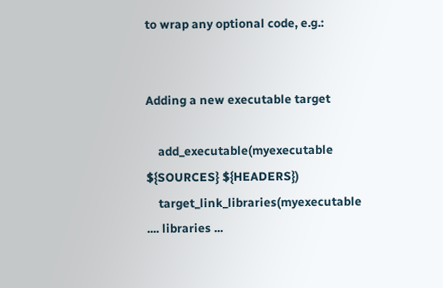to wrap any optional code, e.g.:


Adding a new executable target

    add_executable(myexecutable ${SOURCES} ${HEADERS})
    target_link_libraries(myexecutable .... libraries ...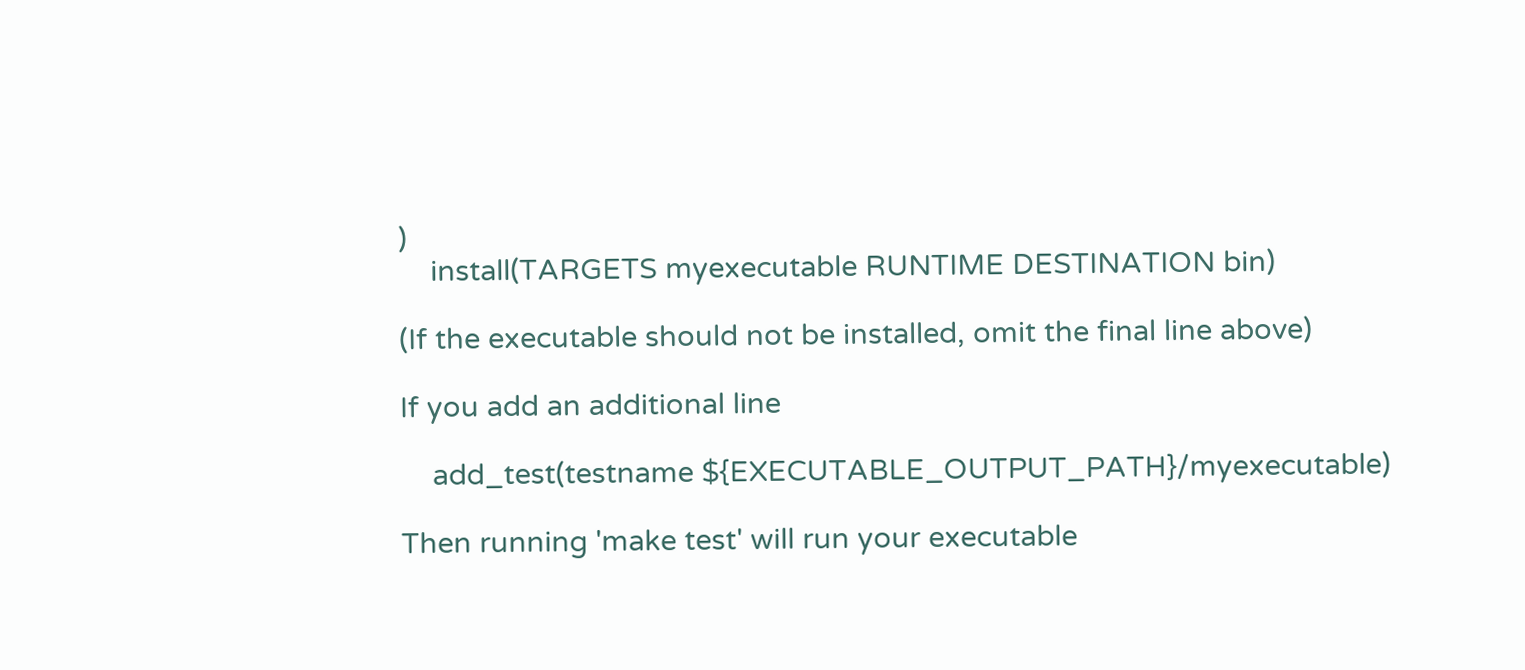)
    install(TARGETS myexecutable RUNTIME DESTINATION bin)

(If the executable should not be installed, omit the final line above)

If you add an additional line

    add_test(testname ${EXECUTABLE_OUTPUT_PATH}/myexecutable)

Then running 'make test' will run your executable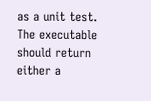as a unit test. The executable should return either a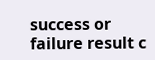success or failure result c